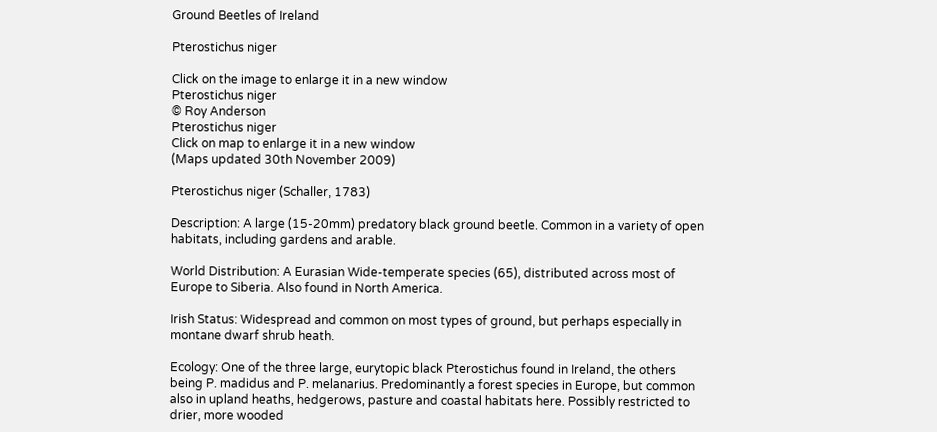Ground Beetles of Ireland

Pterostichus niger

Click on the image to enlarge it in a new window
Pterostichus niger
© Roy Anderson
Pterostichus niger
Click on map to enlarge it in a new window
(Maps updated 30th November 2009)

Pterostichus niger (Schaller, 1783)

Description: A large (15-20mm) predatory black ground beetle. Common in a variety of open habitats, including gardens and arable.

World Distribution: A Eurasian Wide-temperate species (65), distributed across most of Europe to Siberia. Also found in North America.

Irish Status: Widespread and common on most types of ground, but perhaps especially in montane dwarf shrub heath.

Ecology: One of the three large, eurytopic black Pterostichus found in Ireland, the others being P. madidus and P. melanarius. Predominantly a forest species in Europe, but common also in upland heaths, hedgerows, pasture and coastal habitats here. Possibly restricted to drier, more wooded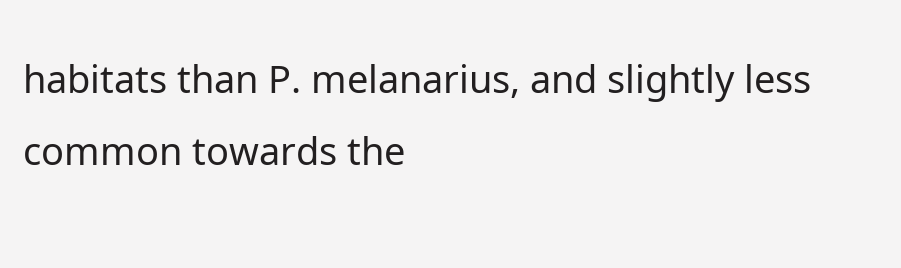habitats than P. melanarius, and slightly less common towards the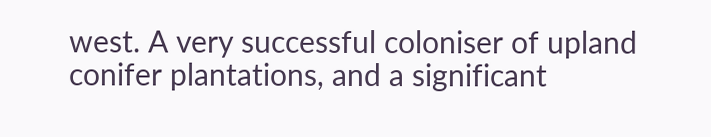west. A very successful coloniser of upland conifer plantations, and a significant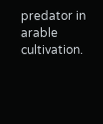predator in arable cultivation.